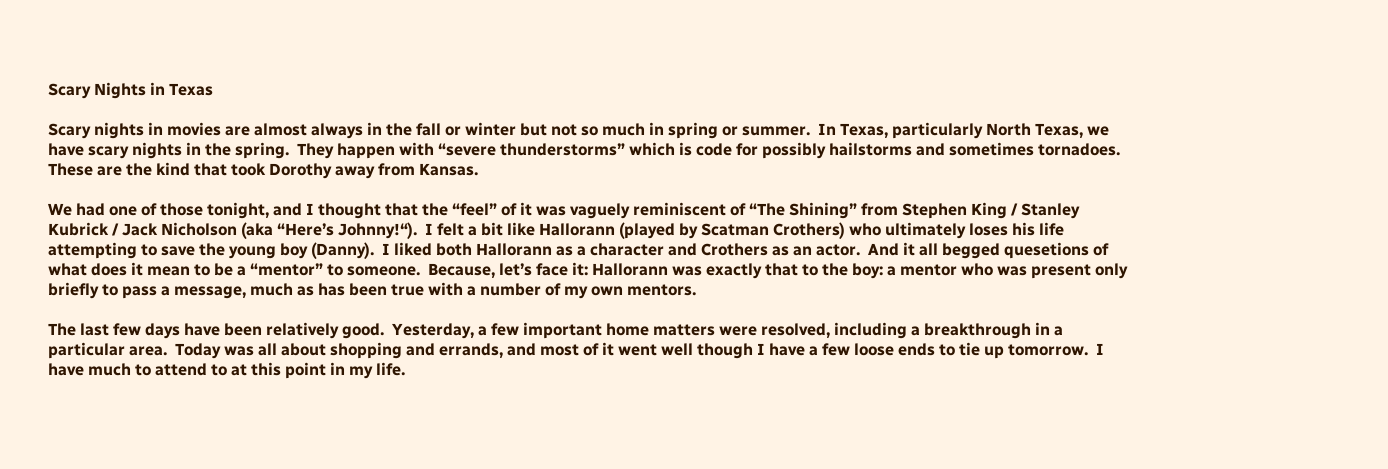Scary Nights in Texas

Scary nights in movies are almost always in the fall or winter but not so much in spring or summer.  In Texas, particularly North Texas, we have scary nights in the spring.  They happen with “severe thunderstorms” which is code for possibly hailstorms and sometimes tornadoes.  These are the kind that took Dorothy away from Kansas.

We had one of those tonight, and I thought that the “feel” of it was vaguely reminiscent of “The Shining” from Stephen King / Stanley Kubrick / Jack Nicholson (aka “Here’s Johnny!“).  I felt a bit like Hallorann (played by Scatman Crothers) who ultimately loses his life attempting to save the young boy (Danny).  I liked both Hallorann as a character and Crothers as an actor.  And it all begged quesetions of what does it mean to be a “mentor” to someone.  Because, let’s face it: Hallorann was exactly that to the boy: a mentor who was present only briefly to pass a message, much as has been true with a number of my own mentors.

The last few days have been relatively good.  Yesterday, a few important home matters were resolved, including a breakthrough in a particular area.  Today was all about shopping and errands, and most of it went well though I have a few loose ends to tie up tomorrow.  I have much to attend to at this point in my life.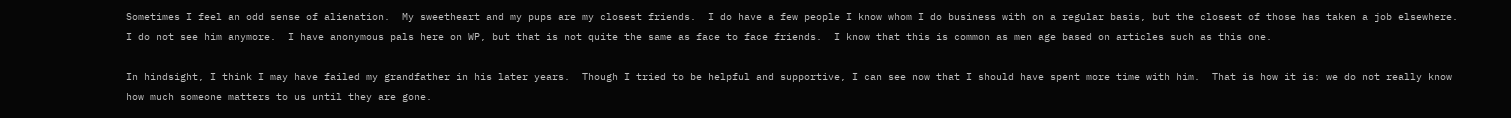Sometimes I feel an odd sense of alienation.  My sweetheart and my pups are my closest friends.  I do have a few people I know whom I do business with on a regular basis, but the closest of those has taken a job elsewhere.  I do not see him anymore.  I have anonymous pals here on WP, but that is not quite the same as face to face friends.  I know that this is common as men age based on articles such as this one.

In hindsight, I think I may have failed my grandfather in his later years.  Though I tried to be helpful and supportive, I can see now that I should have spent more time with him.  That is how it is: we do not really know how much someone matters to us until they are gone.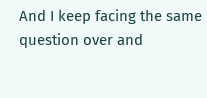And I keep facing the same question over and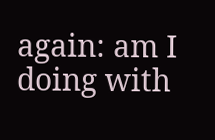again: am I doing with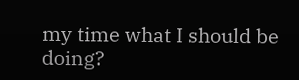my time what I should be doing?